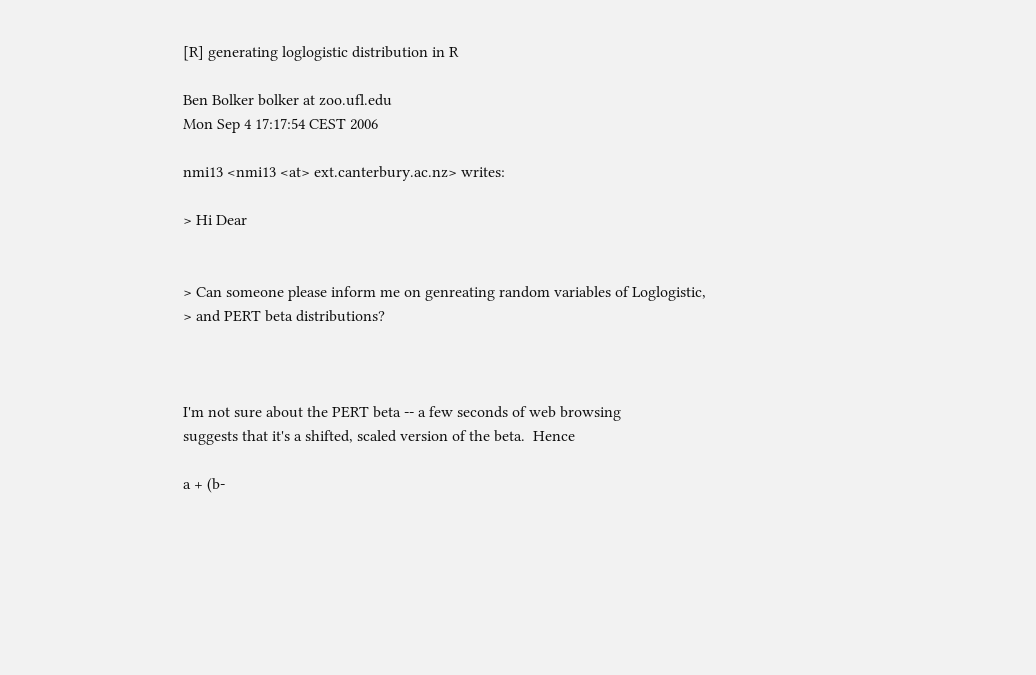[R] generating loglogistic distribution in R

Ben Bolker bolker at zoo.ufl.edu
Mon Sep 4 17:17:54 CEST 2006

nmi13 <nmi13 <at> ext.canterbury.ac.nz> writes:

> Hi Dear


> Can someone please inform me on genreating random variables of Loglogistic,
> and PERT beta distributions?



I'm not sure about the PERT beta -- a few seconds of web browsing
suggests that it's a shifted, scaled version of the beta.  Hence

a + (b-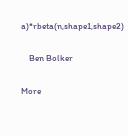a)*rbeta(n,shape1,shape2)

    Ben Bolker

More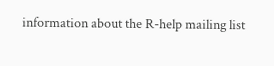information about the R-help mailing list